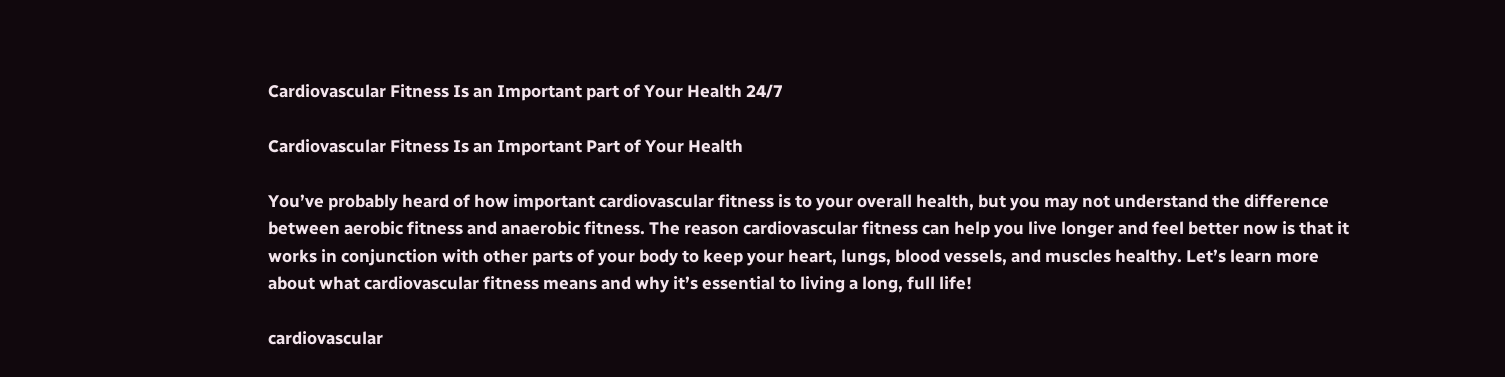Cardiovascular Fitness Is an Important part of Your Health 24/7

Cardiovascular Fitness Is an Important Part of Your Health

You’ve probably heard of how important cardiovascular fitness is to your overall health, but you may not understand the difference between aerobic fitness and anaerobic fitness. The reason cardiovascular fitness can help you live longer and feel better now is that it works in conjunction with other parts of your body to keep your heart, lungs, blood vessels, and muscles healthy. Let’s learn more about what cardiovascular fitness means and why it’s essential to living a long, full life!

cardiovascular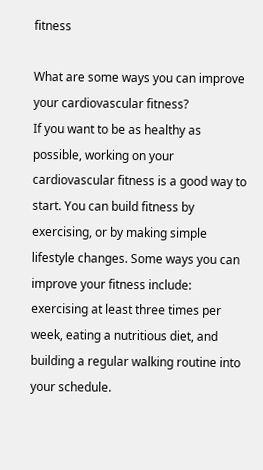fitness

What are some ways you can improve your cardiovascular fitness?
If you want to be as healthy as possible, working on your cardiovascular fitness is a good way to start. You can build fitness by exercising, or by making simple lifestyle changes. Some ways you can improve your fitness include: exercising at least three times per week, eating a nutritious diet, and building a regular walking routine into your schedule.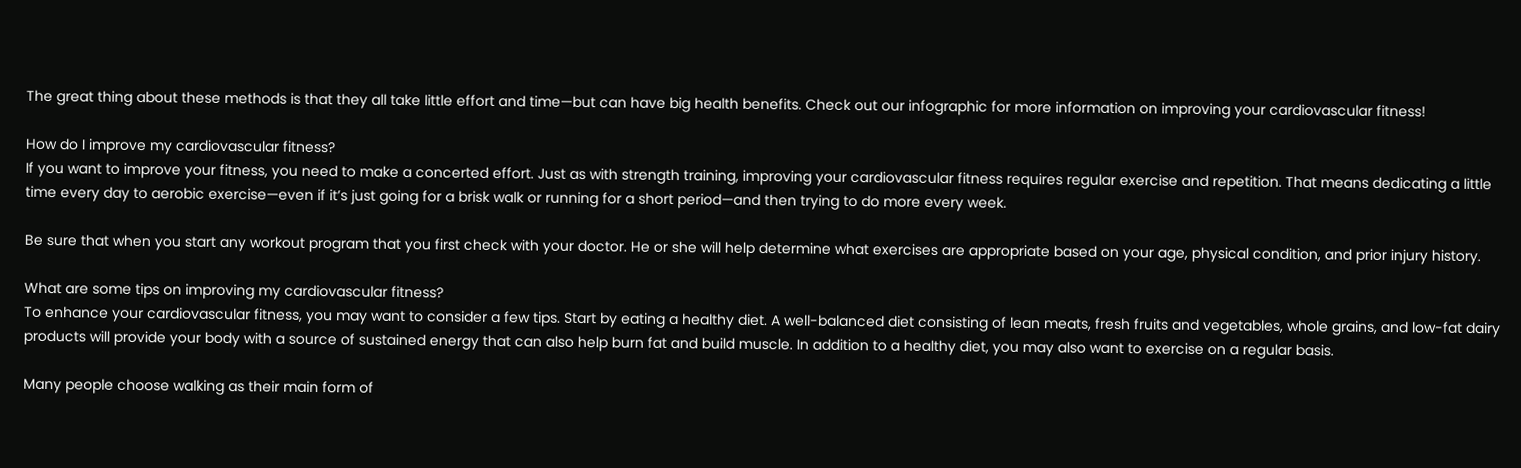The great thing about these methods is that they all take little effort and time—but can have big health benefits. Check out our infographic for more information on improving your cardiovascular fitness!

How do I improve my cardiovascular fitness?
If you want to improve your fitness, you need to make a concerted effort. Just as with strength training, improving your cardiovascular fitness requires regular exercise and repetition. That means dedicating a little time every day to aerobic exercise—even if it’s just going for a brisk walk or running for a short period—and then trying to do more every week.

Be sure that when you start any workout program that you first check with your doctor. He or she will help determine what exercises are appropriate based on your age, physical condition, and prior injury history.

What are some tips on improving my cardiovascular fitness?
To enhance your cardiovascular fitness, you may want to consider a few tips. Start by eating a healthy diet. A well-balanced diet consisting of lean meats, fresh fruits and vegetables, whole grains, and low-fat dairy products will provide your body with a source of sustained energy that can also help burn fat and build muscle. In addition to a healthy diet, you may also want to exercise on a regular basis.

Many people choose walking as their main form of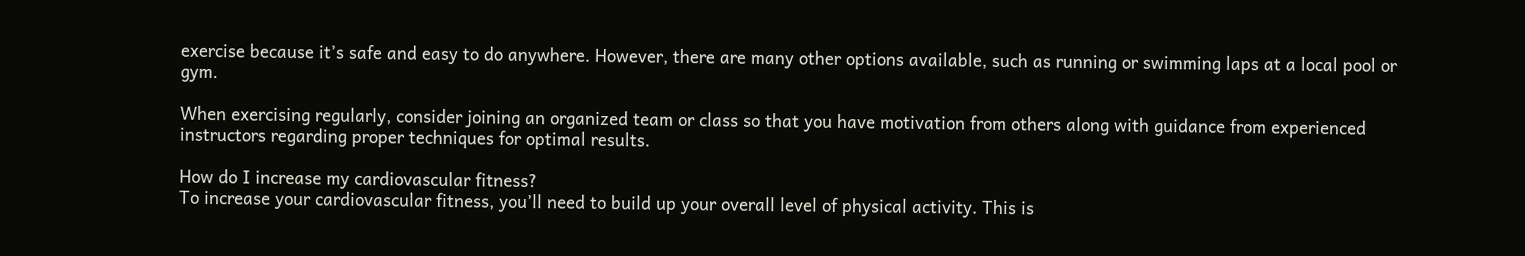exercise because it’s safe and easy to do anywhere. However, there are many other options available, such as running or swimming laps at a local pool or gym.

When exercising regularly, consider joining an organized team or class so that you have motivation from others along with guidance from experienced instructors regarding proper techniques for optimal results.

How do I increase my cardiovascular fitness?
To increase your cardiovascular fitness, you’ll need to build up your overall level of physical activity. This is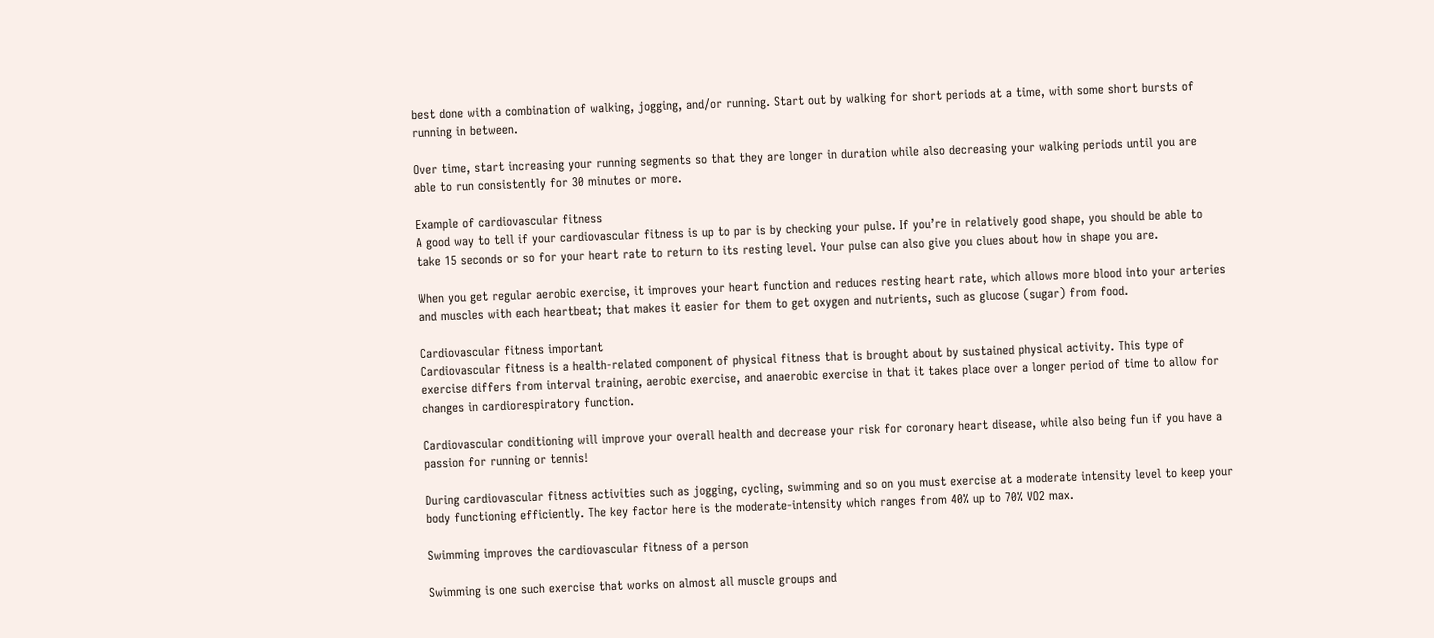best done with a combination of walking, jogging, and/or running. Start out by walking for short periods at a time, with some short bursts of running in between.

Over time, start increasing your running segments so that they are longer in duration while also decreasing your walking periods until you are able to run consistently for 30 minutes or more.

Example of cardiovascular fitness
A good way to tell if your cardiovascular fitness is up to par is by checking your pulse. If you’re in relatively good shape, you should be able to take 15 seconds or so for your heart rate to return to its resting level. Your pulse can also give you clues about how in shape you are.

When you get regular aerobic exercise, it improves your heart function and reduces resting heart rate, which allows more blood into your arteries and muscles with each heartbeat; that makes it easier for them to get oxygen and nutrients, such as glucose (sugar) from food.

Cardiovascular fitness important
Cardiovascular fitness is a health-related component of physical fitness that is brought about by sustained physical activity. This type of exercise differs from interval training, aerobic exercise, and anaerobic exercise in that it takes place over a longer period of time to allow for changes in cardiorespiratory function.

Cardiovascular conditioning will improve your overall health and decrease your risk for coronary heart disease, while also being fun if you have a passion for running or tennis!

During cardiovascular fitness activities such as jogging, cycling, swimming and so on you must exercise at a moderate intensity level to keep your body functioning efficiently. The key factor here is the moderate-intensity which ranges from 40% up to 70% VO2 max.

Swimming improves the cardiovascular fitness of a person

Swimming is one such exercise that works on almost all muscle groups and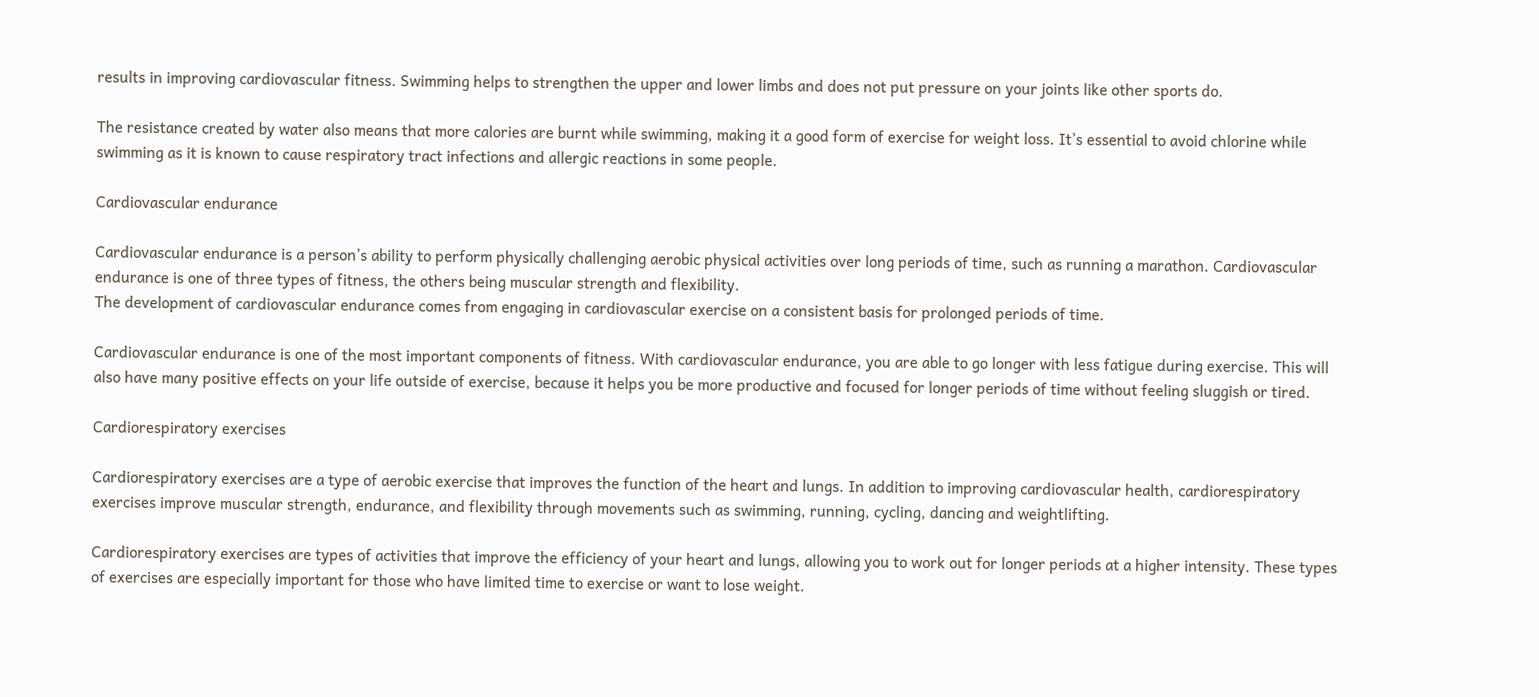results in improving cardiovascular fitness. Swimming helps to strengthen the upper and lower limbs and does not put pressure on your joints like other sports do.

The resistance created by water also means that more calories are burnt while swimming, making it a good form of exercise for weight loss. It’s essential to avoid chlorine while swimming as it is known to cause respiratory tract infections and allergic reactions in some people.

Cardiovascular endurance

Cardiovascular endurance is a person’s ability to perform physically challenging aerobic physical activities over long periods of time, such as running a marathon. Cardiovascular endurance is one of three types of fitness, the others being muscular strength and flexibility.
The development of cardiovascular endurance comes from engaging in cardiovascular exercise on a consistent basis for prolonged periods of time.

Cardiovascular endurance is one of the most important components of fitness. With cardiovascular endurance, you are able to go longer with less fatigue during exercise. This will also have many positive effects on your life outside of exercise, because it helps you be more productive and focused for longer periods of time without feeling sluggish or tired.

Cardiorespiratory exercises

Cardiorespiratory exercises are a type of aerobic exercise that improves the function of the heart and lungs. In addition to improving cardiovascular health, cardiorespiratory exercises improve muscular strength, endurance, and flexibility through movements such as swimming, running, cycling, dancing and weightlifting.

Cardiorespiratory exercises are types of activities that improve the efficiency of your heart and lungs, allowing you to work out for longer periods at a higher intensity. These types of exercises are especially important for those who have limited time to exercise or want to lose weight.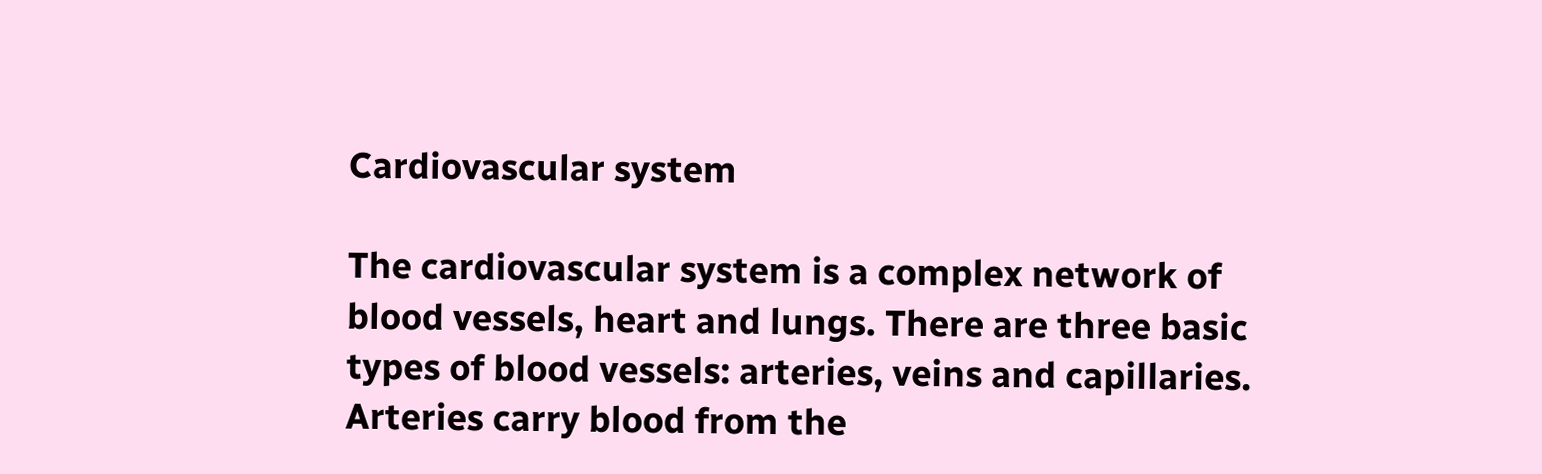Cardiovascular system

The cardiovascular system is a complex network of blood vessels, heart and lungs. There are three basic types of blood vessels: arteries, veins and capillaries. Arteries carry blood from the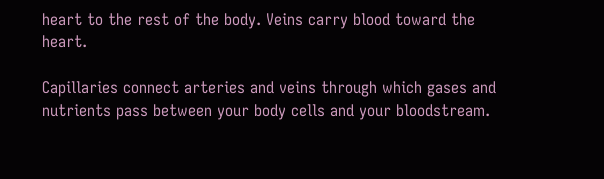heart to the rest of the body. Veins carry blood toward the heart.

Capillaries connect arteries and veins through which gases and nutrients pass between your body cells and your bloodstream.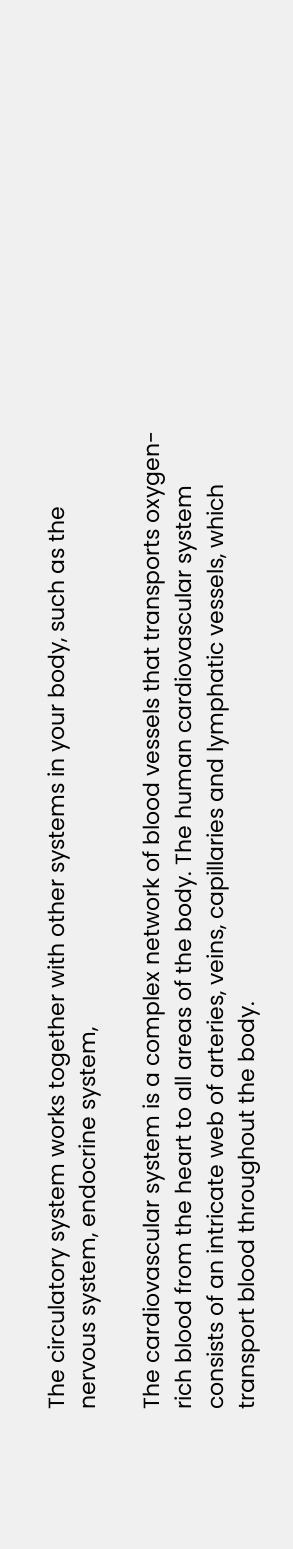The circulatory system works together with other systems in your body, such as the nervous system, endocrine system,

The cardiovascular system is a complex network of blood vessels that transports oxygen-rich blood from the heart to all areas of the body. The human cardiovascular system consists of an intricate web of arteries, veins, capillaries and lymphatic vessels, which transport blood throughout the body.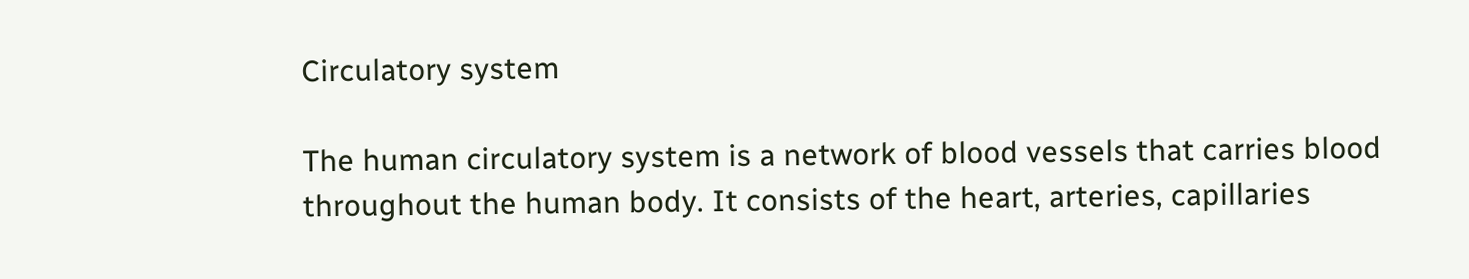Circulatory system

The human circulatory system is a network of blood vessels that carries blood throughout the human body. It consists of the heart, arteries, capillaries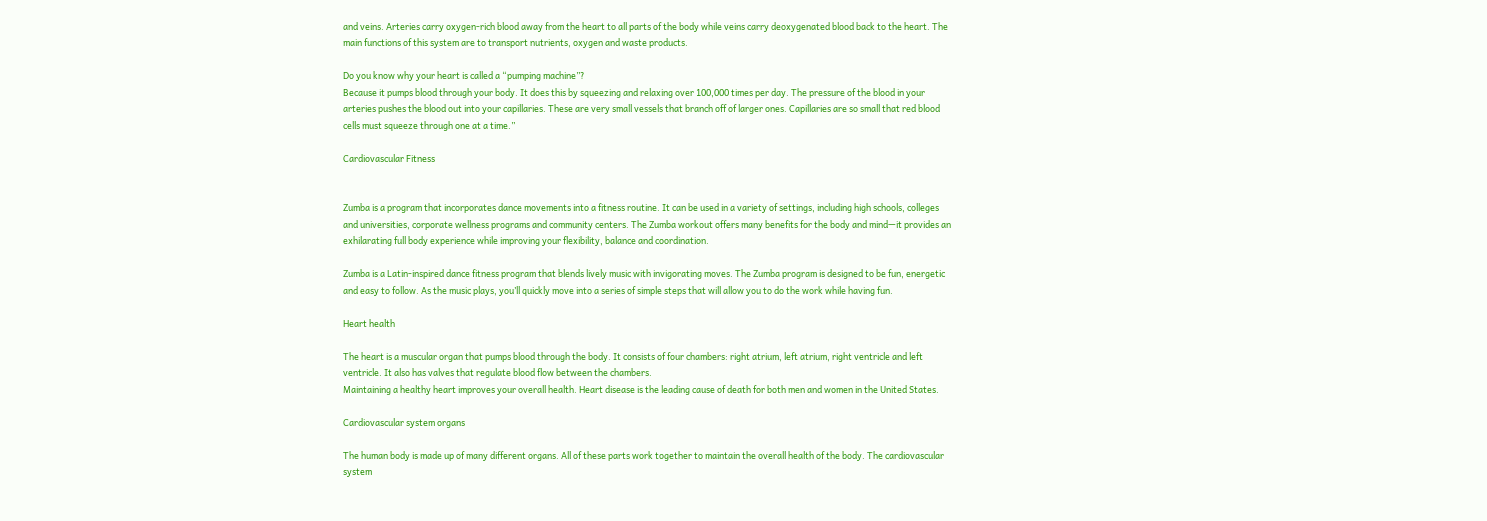and veins. Arteries carry oxygen-rich blood away from the heart to all parts of the body while veins carry deoxygenated blood back to the heart. The main functions of this system are to transport nutrients, oxygen and waste products.

Do you know why your heart is called a “pumping machine”?
Because it pumps blood through your body. It does this by squeezing and relaxing over 100,000 times per day. The pressure of the blood in your arteries pushes the blood out into your capillaries. These are very small vessels that branch off of larger ones. Capillaries are so small that red blood cells must squeeze through one at a time.”

Cardiovascular Fitness


Zumba is a program that incorporates dance movements into a fitness routine. It can be used in a variety of settings, including high schools, colleges and universities, corporate wellness programs and community centers. The Zumba workout offers many benefits for the body and mind—it provides an exhilarating full body experience while improving your flexibility, balance and coordination.

Zumba is a Latin-inspired dance fitness program that blends lively music with invigorating moves. The Zumba program is designed to be fun, energetic and easy to follow. As the music plays, you’ll quickly move into a series of simple steps that will allow you to do the work while having fun.

Heart health

The heart is a muscular organ that pumps blood through the body. It consists of four chambers: right atrium, left atrium, right ventricle and left ventricle. It also has valves that regulate blood flow between the chambers.
Maintaining a healthy heart improves your overall health. Heart disease is the leading cause of death for both men and women in the United States.

Cardiovascular system organs

The human body is made up of many different organs. All of these parts work together to maintain the overall health of the body. The cardiovascular system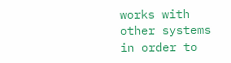works with other systems in order to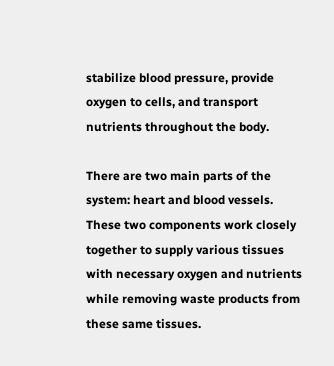stabilize blood pressure, provide oxygen to cells, and transport nutrients throughout the body.

There are two main parts of the system: heart and blood vessels. These two components work closely together to supply various tissues with necessary oxygen and nutrients while removing waste products from these same tissues.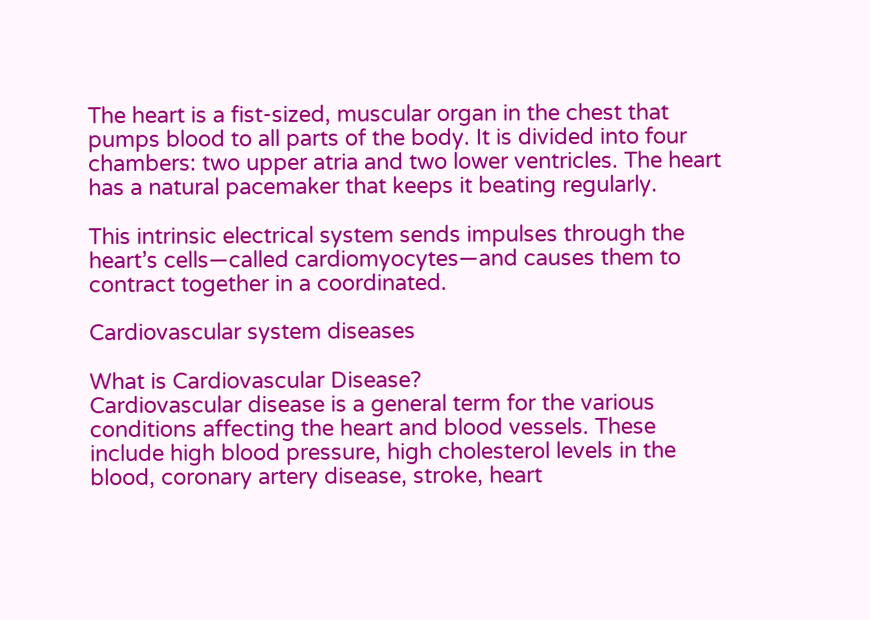The heart is a fist-sized, muscular organ in the chest that pumps blood to all parts of the body. It is divided into four chambers: two upper atria and two lower ventricles. The heart has a natural pacemaker that keeps it beating regularly.

This intrinsic electrical system sends impulses through the heart’s cells—called cardiomyocytes—and causes them to contract together in a coordinated.

Cardiovascular system diseases

What is Cardiovascular Disease?
Cardiovascular disease is a general term for the various conditions affecting the heart and blood vessels. These include high blood pressure, high cholesterol levels in the blood, coronary artery disease, stroke, heart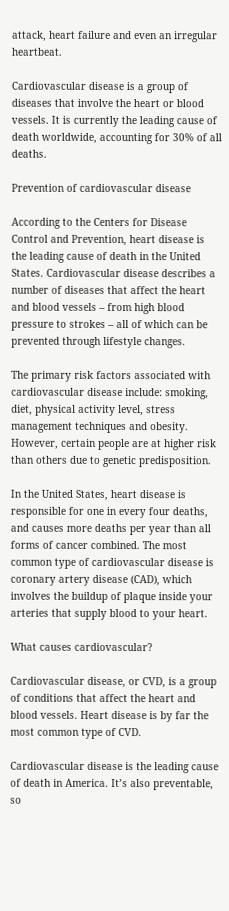attack, heart failure and even an irregular heartbeat.

Cardiovascular disease is a group of diseases that involve the heart or blood vessels. It is currently the leading cause of death worldwide, accounting for 30% of all deaths.

Prevention of cardiovascular disease

According to the Centers for Disease Control and Prevention, heart disease is the leading cause of death in the United States. Cardiovascular disease describes a number of diseases that affect the heart and blood vessels – from high blood pressure to strokes – all of which can be prevented through lifestyle changes.

The primary risk factors associated with cardiovascular disease include: smoking, diet, physical activity level, stress management techniques and obesity. However, certain people are at higher risk than others due to genetic predisposition.

In the United States, heart disease is responsible for one in every four deaths, and causes more deaths per year than all forms of cancer combined. The most common type of cardiovascular disease is coronary artery disease (CAD), which involves the buildup of plaque inside your arteries that supply blood to your heart.

What causes cardiovascular?

Cardiovascular disease, or CVD, is a group of conditions that affect the heart and blood vessels. Heart disease is by far the most common type of CVD.

Cardiovascular disease is the leading cause of death in America. It’s also preventable, so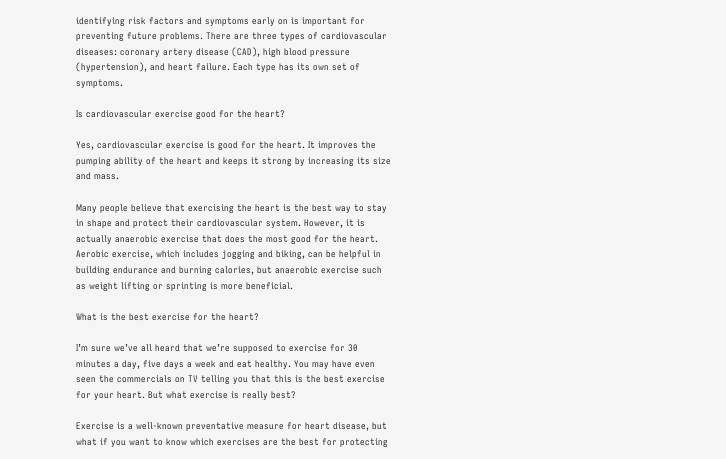identifying risk factors and symptoms early on is important for preventing future problems. There are three types of cardiovascular diseases: coronary artery disease (CAD), high blood pressure (hypertension), and heart failure. Each type has its own set of symptoms.

Is cardiovascular exercise good for the heart?

Yes, cardiovascular exercise is good for the heart. It improves the pumping ability of the heart and keeps it strong by increasing its size and mass.

Many people believe that exercising the heart is the best way to stay in shape and protect their cardiovascular system. However, it is actually anaerobic exercise that does the most good for the heart. Aerobic exercise, which includes jogging and biking, can be helpful in building endurance and burning calories, but anaerobic exercise such as weight lifting or sprinting is more beneficial.

What is the best exercise for the heart?

I’m sure we’ve all heard that we’re supposed to exercise for 30 minutes a day, five days a week and eat healthy. You may have even seen the commercials on TV telling you that this is the best exercise for your heart. But what exercise is really best?

Exercise is a well-known preventative measure for heart disease, but what if you want to know which exercises are the best for protecting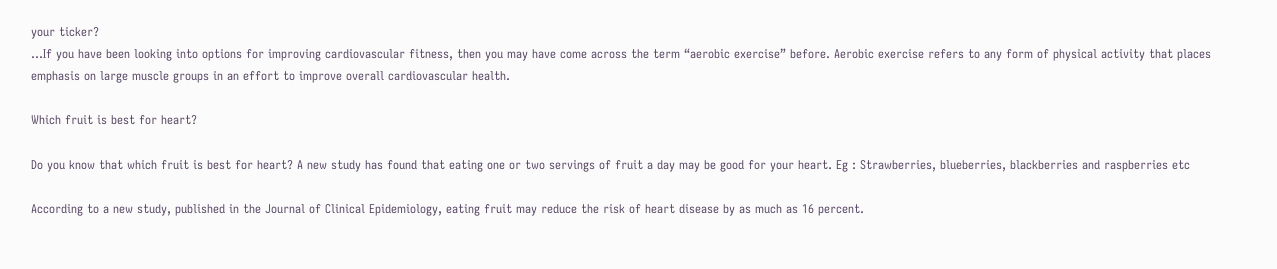your ticker?
…If you have been looking into options for improving cardiovascular fitness, then you may have come across the term “aerobic exercise” before. Aerobic exercise refers to any form of physical activity that places emphasis on large muscle groups in an effort to improve overall cardiovascular health.

Which fruit is best for heart?

Do you know that which fruit is best for heart? A new study has found that eating one or two servings of fruit a day may be good for your heart. Eg : Strawberries, blueberries, blackberries and raspberries etc

According to a new study, published in the Journal of Clinical Epidemiology, eating fruit may reduce the risk of heart disease by as much as 16 percent.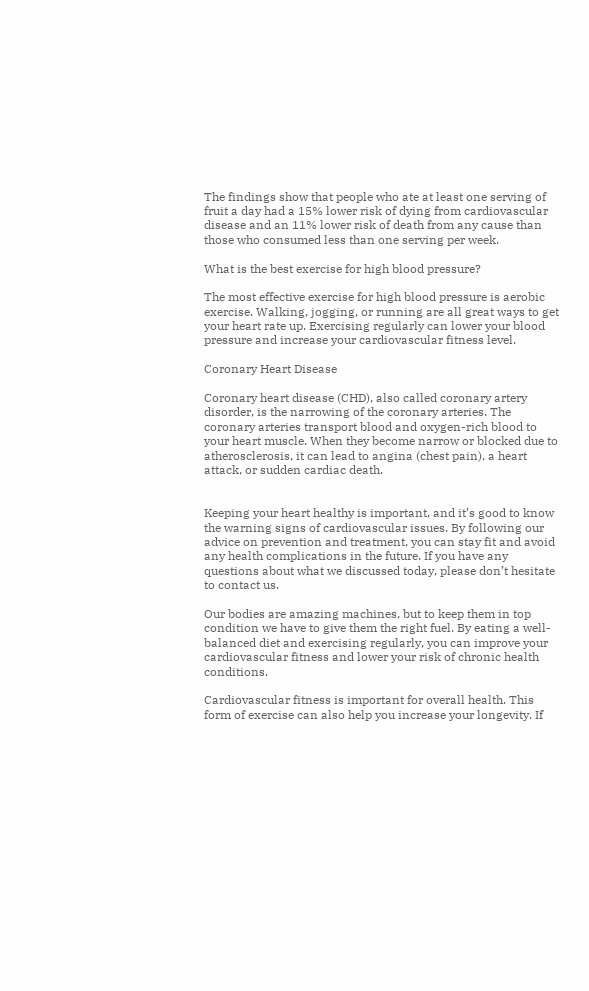The findings show that people who ate at least one serving of fruit a day had a 15% lower risk of dying from cardiovascular disease and an 11% lower risk of death from any cause than those who consumed less than one serving per week.

What is the best exercise for high blood pressure?

The most effective exercise for high blood pressure is aerobic exercise. Walking, jogging, or running are all great ways to get your heart rate up. Exercising regularly can lower your blood pressure and increase your cardiovascular fitness level.

Coronary Heart Disease

Coronary heart disease (CHD), also called coronary artery disorder, is the narrowing of the coronary arteries. The coronary arteries transport blood and oxygen-rich blood to your heart muscle. When they become narrow or blocked due to atherosclerosis, it can lead to angina (chest pain), a heart attack, or sudden cardiac death.


Keeping your heart healthy is important, and it’s good to know the warning signs of cardiovascular issues. By following our advice on prevention and treatment, you can stay fit and avoid any health complications in the future. If you have any questions about what we discussed today, please don’t hesitate to contact us.

Our bodies are amazing machines, but to keep them in top condition we have to give them the right fuel. By eating a well-balanced diet and exercising regularly, you can improve your cardiovascular fitness and lower your risk of chronic health conditions.

Cardiovascular fitness is important for overall health. This form of exercise can also help you increase your longevity. If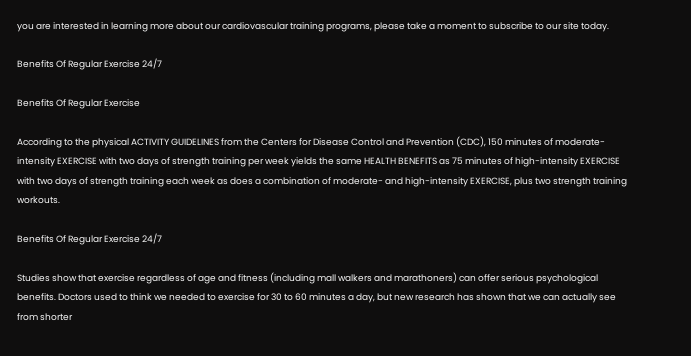you are interested in learning more about our cardiovascular training programs, please take a moment to subscribe to our site today.

Benefits Of Regular Exercise 24/7

Benefits Of Regular Exercise

According to the physical ACTIVITY GUIDELINES from the Centers for Disease Control and Prevention (CDC), 150 minutes of moderate-intensity EXERCISE with two days of strength training per week yields the same HEALTH BENEFITS as 75 minutes of high-intensity EXERCISE with two days of strength training each week as does a combination of moderate- and high-intensity EXERCISE, plus two strength training workouts.

Benefits Of Regular Exercise 24/7

Studies show that exercise regardless of age and fitness (including mall walkers and marathoners) can offer serious psychological benefits. Doctors used to think we needed to exercise for 30 to 60 minutes a day, but new research has shown that we can actually see from shorter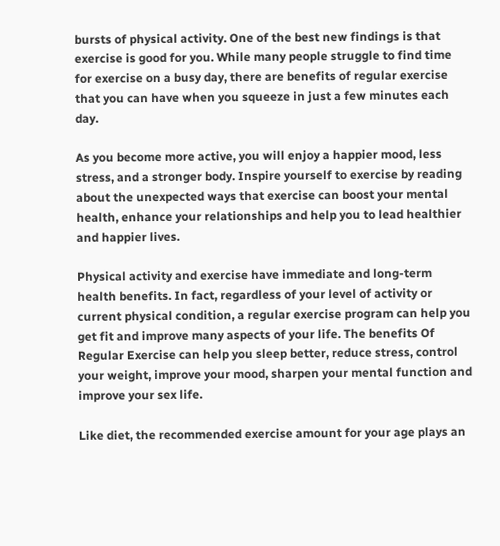bursts of physical activity. One of the best new findings is that exercise is good for you. While many people struggle to find time for exercise on a busy day, there are benefits of regular exercise that you can have when you squeeze in just a few minutes each day.

As you become more active, you will enjoy a happier mood, less stress, and a stronger body. Inspire yourself to exercise by reading about the unexpected ways that exercise can boost your mental health, enhance your relationships and help you to lead healthier and happier lives.

Physical activity and exercise have immediate and long-term health benefits. In fact, regardless of your level of activity or current physical condition, a regular exercise program can help you get fit and improve many aspects of your life. The benefits Of Regular Exercise can help you sleep better, reduce stress, control your weight, improve your mood, sharpen your mental function and improve your sex life.

Like diet, the recommended exercise amount for your age plays an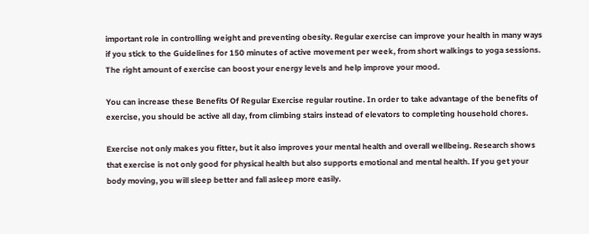important role in controlling weight and preventing obesity. Regular exercise can improve your health in many ways if you stick to the Guidelines for 150 minutes of active movement per week, from short walkings to yoga sessions. The right amount of exercise can boost your energy levels and help improve your mood.

You can increase these Benefits Of Regular Exercise regular routine. In order to take advantage of the benefits of exercise, you should be active all day, from climbing stairs instead of elevators to completing household chores.

Exercise not only makes you fitter, but it also improves your mental health and overall wellbeing. Research shows that exercise is not only good for physical health but also supports emotional and mental health. If you get your body moving, you will sleep better and fall asleep more easily.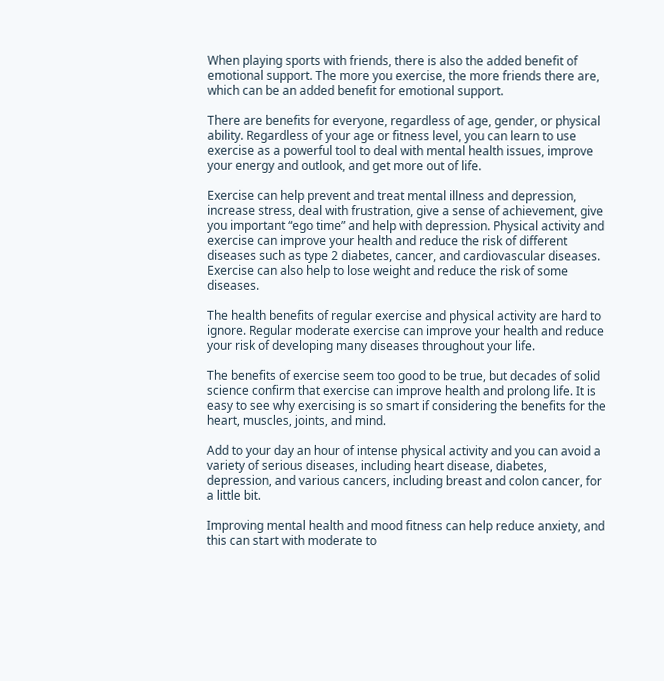When playing sports with friends, there is also the added benefit of emotional support. The more you exercise, the more friends there are, which can be an added benefit for emotional support.

There are benefits for everyone, regardless of age, gender, or physical ability. Regardless of your age or fitness level, you can learn to use exercise as a powerful tool to deal with mental health issues, improve your energy and outlook, and get more out of life.

Exercise can help prevent and treat mental illness and depression, increase stress, deal with frustration, give a sense of achievement, give you important “ego time” and help with depression. Physical activity and exercise can improve your health and reduce the risk of different diseases such as type 2 diabetes, cancer, and cardiovascular diseases. Exercise can also help to lose weight and reduce the risk of some diseases.

The health benefits of regular exercise and physical activity are hard to ignore. Regular moderate exercise can improve your health and reduce your risk of developing many diseases throughout your life.

The benefits of exercise seem too good to be true, but decades of solid science confirm that exercise can improve health and prolong life. It is easy to see why exercising is so smart if considering the benefits for the heart, muscles, joints, and mind.

Add to your day an hour of intense physical activity and you can avoid a variety of serious diseases, including heart disease, diabetes, depression, and various cancers, including breast and colon cancer, for a little bit.

Improving mental health and mood fitness can help reduce anxiety, and this can start with moderate to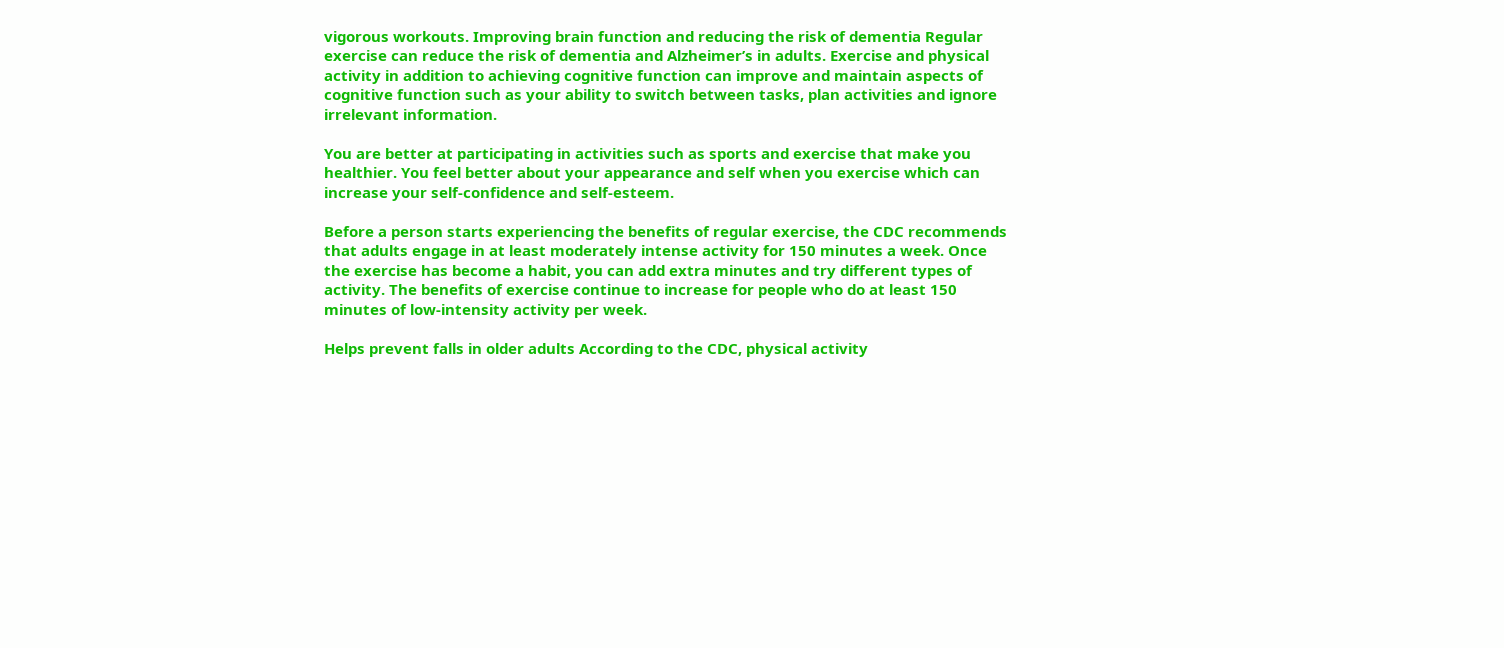vigorous workouts. Improving brain function and reducing the risk of dementia Regular exercise can reduce the risk of dementia and Alzheimer’s in adults. Exercise and physical activity in addition to achieving cognitive function can improve and maintain aspects of cognitive function such as your ability to switch between tasks, plan activities and ignore irrelevant information.

You are better at participating in activities such as sports and exercise that make you healthier. You feel better about your appearance and self when you exercise which can increase your self-confidence and self-esteem.

Before a person starts experiencing the benefits of regular exercise, the CDC recommends that adults engage in at least moderately intense activity for 150 minutes a week. Once the exercise has become a habit, you can add extra minutes and try different types of activity. The benefits of exercise continue to increase for people who do at least 150 minutes of low-intensity activity per week.

Helps prevent falls in older adults According to the CDC, physical activity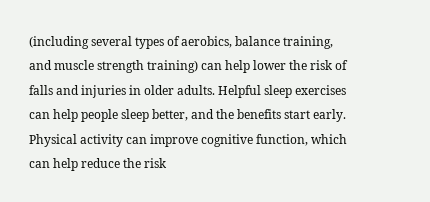(including several types of aerobics, balance training, and muscle strength training) can help lower the risk of falls and injuries in older adults. Helpful sleep exercises can help people sleep better, and the benefits start early. Physical activity can improve cognitive function, which can help reduce the risk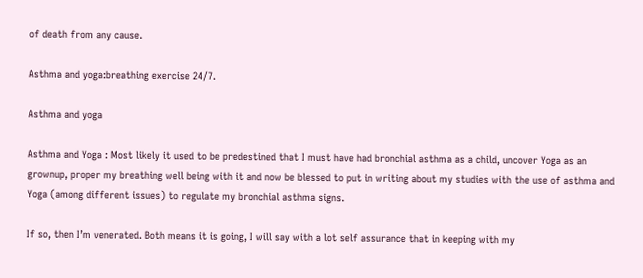of death from any cause.

Asthma and yoga:breathing exercise 24/7.

Asthma and yoga

Asthma and Yoga : Most likely it used to be predestined that I must have had bronchial asthma as a child, uncover Yoga as an grownup, proper my breathing well being with it and now be blessed to put in writing about my studies with the use of asthma and Yoga (among different issues) to regulate my bronchial asthma signs.

If so, then I’m venerated. Both means it is going, I will say with a lot self assurance that in keeping with my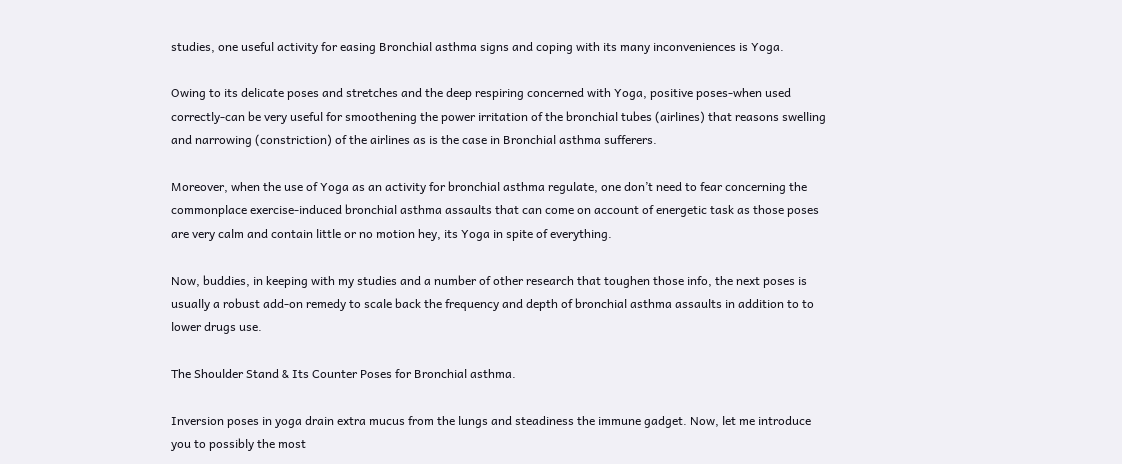studies, one useful activity for easing Bronchial asthma signs and coping with its many inconveniences is Yoga.

Owing to its delicate poses and stretches and the deep respiring concerned with Yoga, positive poses-when used correctly-can be very useful for smoothening the power irritation of the bronchial tubes (airlines) that reasons swelling and narrowing (constriction) of the airlines as is the case in Bronchial asthma sufferers.

Moreover, when the use of Yoga as an activity for bronchial asthma regulate, one don’t need to fear concerning the commonplace exercise-induced bronchial asthma assaults that can come on account of energetic task as those poses are very calm and contain little or no motion hey, its Yoga in spite of everything.

Now, buddies, in keeping with my studies and a number of other research that toughen those info, the next poses is usually a robust add-on remedy to scale back the frequency and depth of bronchial asthma assaults in addition to to lower drugs use.

The Shoulder Stand & Its Counter Poses for Bronchial asthma.

Inversion poses in yoga drain extra mucus from the lungs and steadiness the immune gadget. Now, let me introduce you to possibly the most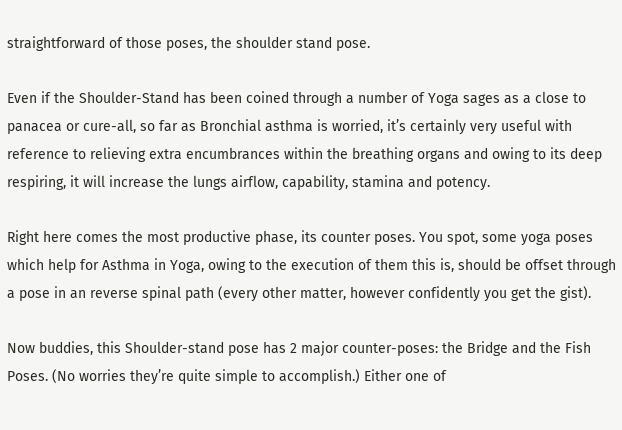straightforward of those poses, the shoulder stand pose.

Even if the Shoulder-Stand has been coined through a number of Yoga sages as a close to panacea or cure-all, so far as Bronchial asthma is worried, it’s certainly very useful with reference to relieving extra encumbrances within the breathing organs and owing to its deep respiring, it will increase the lungs airflow, capability, stamina and potency.

Right here comes the most productive phase, its counter poses. You spot, some yoga poses which help for Asthma in Yoga, owing to the execution of them this is, should be offset through a pose in an reverse spinal path (every other matter, however confidently you get the gist).

Now buddies, this Shoulder-stand pose has 2 major counter-poses: the Bridge and the Fish Poses. (No worries they’re quite simple to accomplish.) Either one of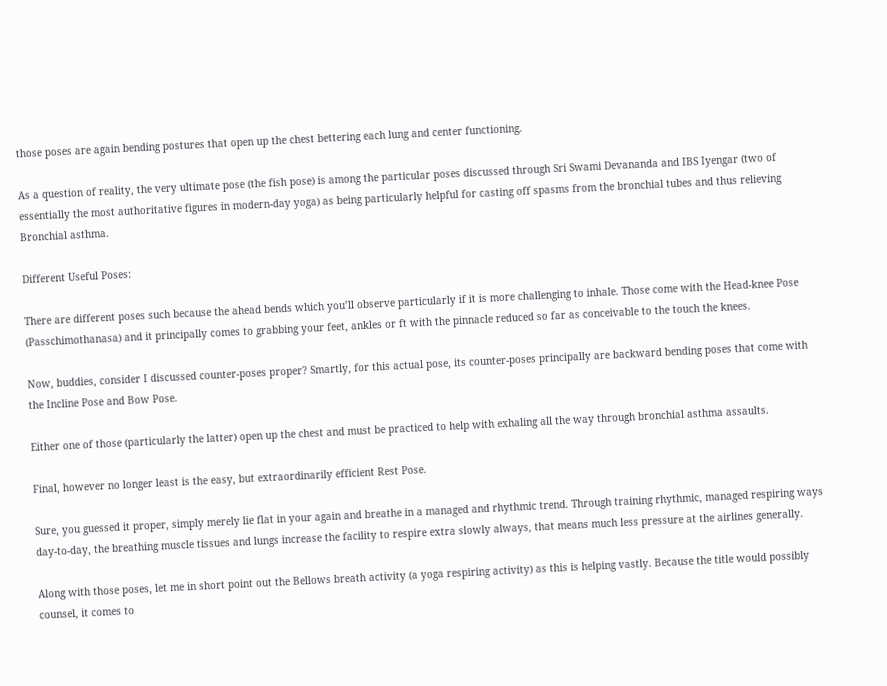those poses are again bending postures that open up the chest bettering each lung and center functioning.

As a question of reality, the very ultimate pose (the fish pose) is among the particular poses discussed through Sri Swami Devananda and IBS Iyengar (two of essentially the most authoritative figures in modern-day yoga) as being particularly helpful for casting off spasms from the bronchial tubes and thus relieving Bronchial asthma.

Different Useful Poses:

There are different poses such because the ahead bends which you’ll observe particularly if it is more challenging to inhale. Those come with the Head-knee Pose (Passchimothanasa) and it principally comes to grabbing your feet, ankles or ft with the pinnacle reduced so far as conceivable to the touch the knees.

Now, buddies, consider I discussed counter-poses proper? Smartly, for this actual pose, its counter-poses principally are backward bending poses that come with the Incline Pose and Bow Pose.

Either one of those (particularly the latter) open up the chest and must be practiced to help with exhaling all the way through bronchial asthma assaults.

Final, however no longer least is the easy, but extraordinarily efficient Rest Pose.

Sure, you guessed it proper, simply merely lie flat in your again and breathe in a managed and rhythmic trend. Through training rhythmic, managed respiring ways day-to-day, the breathing muscle tissues and lungs increase the facility to respire extra slowly always, that means much less pressure at the airlines generally.

Along with those poses, let me in short point out the Bellows breath activity (a yoga respiring activity) as this is helping vastly. Because the title would possibly counsel, it comes to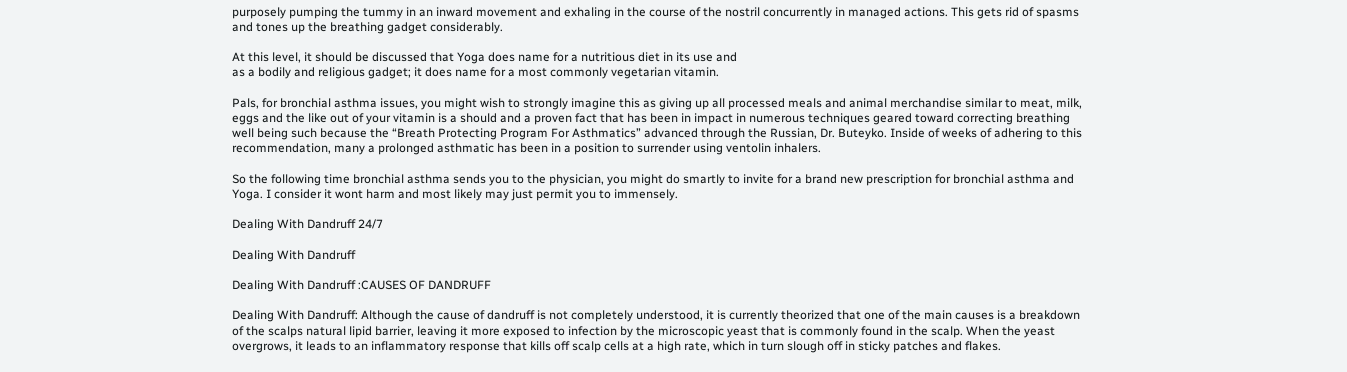purposely pumping the tummy in an inward movement and exhaling in the course of the nostril concurrently in managed actions. This gets rid of spasms and tones up the breathing gadget considerably.

At this level, it should be discussed that Yoga does name for a nutritious diet in its use and
as a bodily and religious gadget; it does name for a most commonly vegetarian vitamin.

Pals, for bronchial asthma issues, you might wish to strongly imagine this as giving up all processed meals and animal merchandise similar to meat, milk, eggs and the like out of your vitamin is a should and a proven fact that has been in impact in numerous techniques geared toward correcting breathing well being such because the “Breath Protecting Program For Asthmatics” advanced through the Russian, Dr. Buteyko. Inside of weeks of adhering to this recommendation, many a prolonged asthmatic has been in a position to surrender using ventolin inhalers.

So the following time bronchial asthma sends you to the physician, you might do smartly to invite for a brand new prescription for bronchial asthma and Yoga. I consider it wont harm and most likely may just permit you to immensely.

Dealing With Dandruff 24/7

Dealing With Dandruff

Dealing With Dandruff :CAUSES OF DANDRUFF

Dealing With Dandruff: Although the cause of dandruff is not completely understood, it is currently theorized that one of the main causes is a breakdown of the scalps natural lipid barrier, leaving it more exposed to infection by the microscopic yeast that is commonly found in the scalp. When the yeast overgrows, it leads to an inflammatory response that kills off scalp cells at a high rate, which in turn slough off in sticky patches and flakes.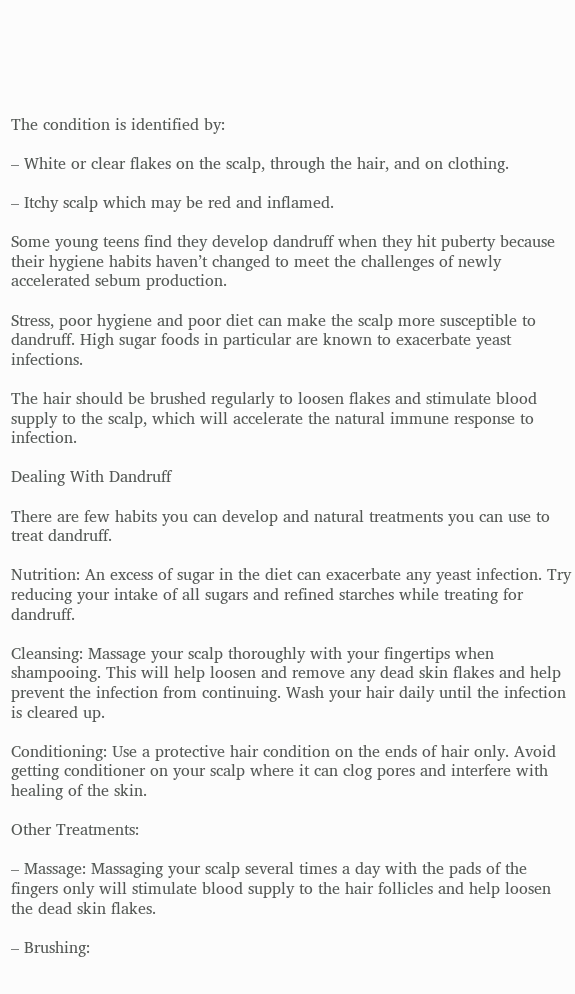The condition is identified by:

– White or clear flakes on the scalp, through the hair, and on clothing.

– Itchy scalp which may be red and inflamed.

Some young teens find they develop dandruff when they hit puberty because their hygiene habits haven’t changed to meet the challenges of newly accelerated sebum production.

Stress, poor hygiene and poor diet can make the scalp more susceptible to dandruff. High sugar foods in particular are known to exacerbate yeast infections.

The hair should be brushed regularly to loosen flakes and stimulate blood supply to the scalp, which will accelerate the natural immune response to infection.

Dealing With Dandruff

There are few habits you can develop and natural treatments you can use to treat dandruff.

Nutrition: An excess of sugar in the diet can exacerbate any yeast infection. Try reducing your intake of all sugars and refined starches while treating for dandruff.

Cleansing: Massage your scalp thoroughly with your fingertips when shampooing. This will help loosen and remove any dead skin flakes and help prevent the infection from continuing. Wash your hair daily until the infection is cleared up.

Conditioning: Use a protective hair condition on the ends of hair only. Avoid getting conditioner on your scalp where it can clog pores and interfere with healing of the skin.

Other Treatments:

– Massage: Massaging your scalp several times a day with the pads of the fingers only will stimulate blood supply to the hair follicles and help loosen the dead skin flakes.

– Brushing: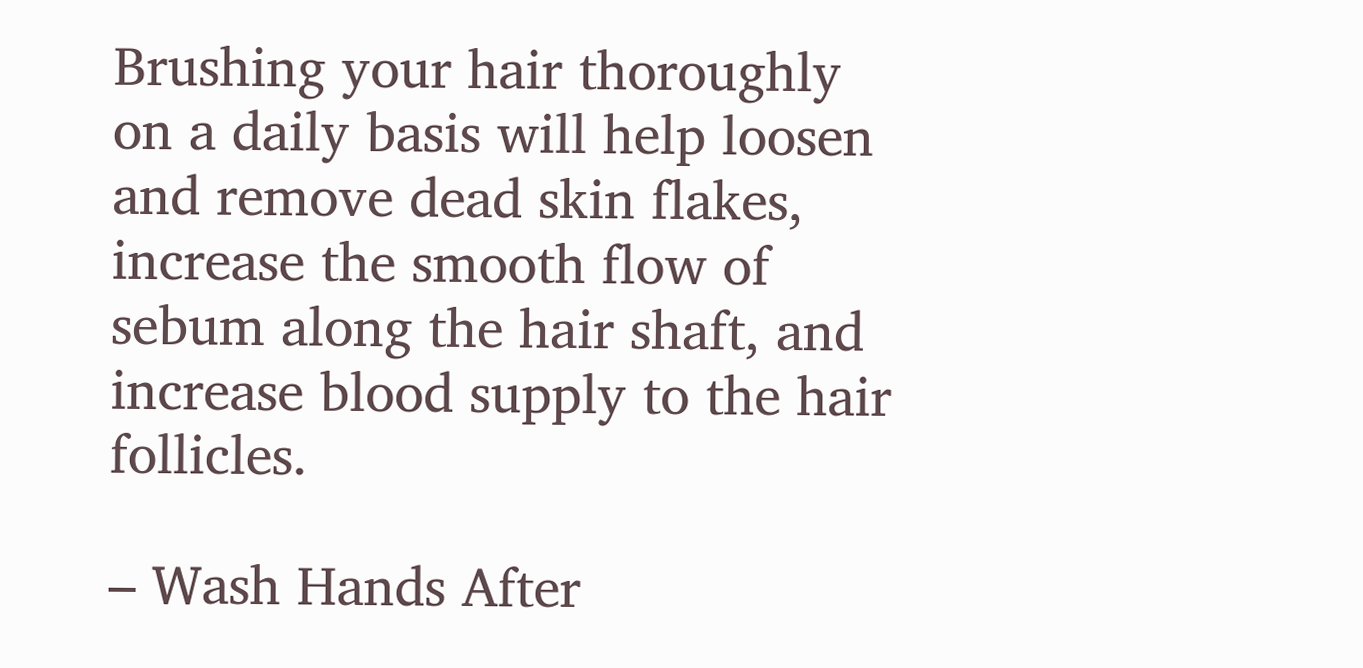Brushing your hair thoroughly on a daily basis will help loosen and remove dead skin flakes, increase the smooth flow of sebum along the hair shaft, and increase blood supply to the hair follicles.

– Wash Hands After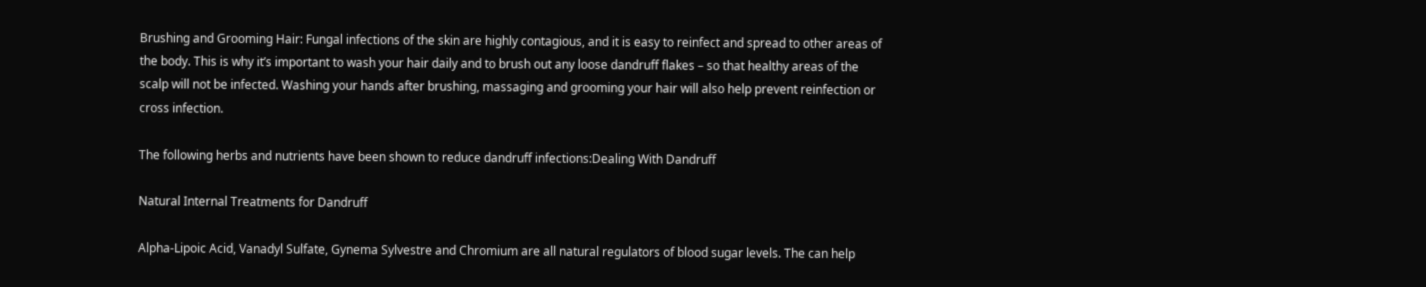Brushing and Grooming Hair: Fungal infections of the skin are highly contagious, and it is easy to reinfect and spread to other areas of the body. This is why it’s important to wash your hair daily and to brush out any loose dandruff flakes – so that healthy areas of the scalp will not be infected. Washing your hands after brushing, massaging and grooming your hair will also help prevent reinfection or cross infection.

The following herbs and nutrients have been shown to reduce dandruff infections:Dealing With Dandruff

Natural Internal Treatments for Dandruff

Alpha-Lipoic Acid, Vanadyl Sulfate, Gynema Sylvestre and Chromium are all natural regulators of blood sugar levels. The can help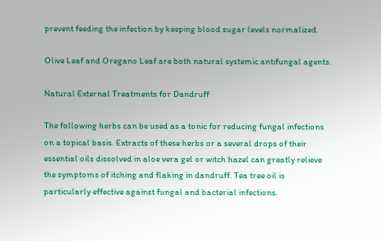prevent feeding the infection by keeping blood sugar levels normalized.

Olive Leaf and Oregano Leaf are both natural systemic antifungal agents.

Natural External Treatments for Dandruff

The following herbs can be used as a tonic for reducing fungal infections on a topical basis. Extracts of these herbs or a several drops of their essential oils dissolved in aloe vera gel or witch hazel can greatly relieve the symptoms of itching and flaking in dandruff. Tea tree oil is particularly effective against fungal and bacterial infections.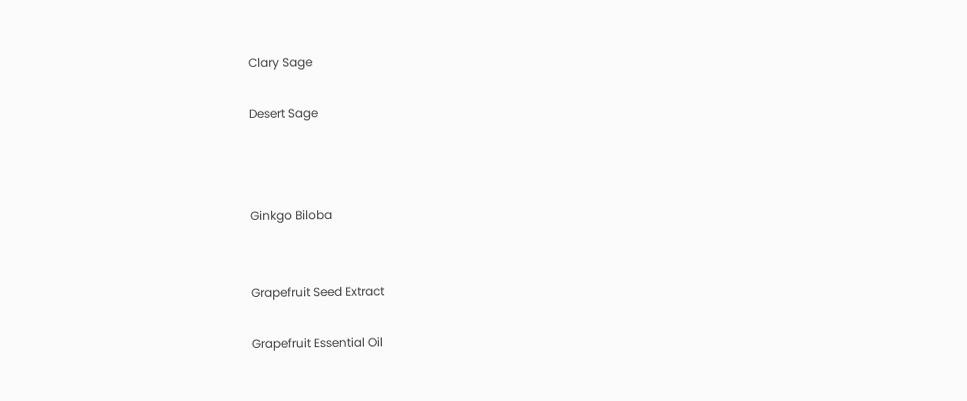Clary Sage

Desert Sage



Ginkgo Biloba


Grapefruit Seed Extract

Grapefruit Essential Oil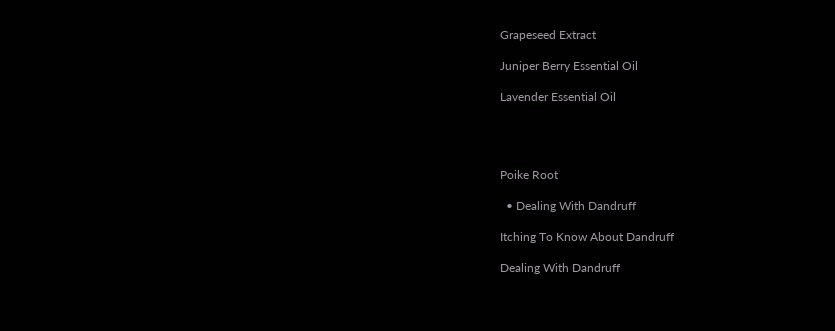Grapeseed Extract

Juniper Berry Essential Oil

Lavender Essential Oil




Poike Root

  • Dealing With Dandruff

Itching To Know About Dandruff

Dealing With Dandruff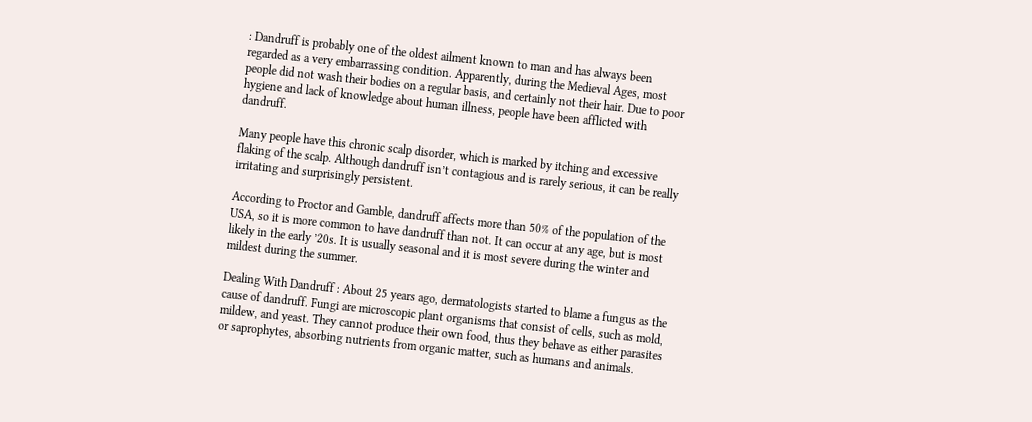: Dandruff is probably one of the oldest ailment known to man and has always been regarded as a very embarrassing condition. Apparently, during the Medieval Ages, most people did not wash their bodies on a regular basis, and certainly not their hair. Due to poor hygiene and lack of knowledge about human illness, people have been afflicted with dandruff.

Many people have this chronic scalp disorder, which is marked by itching and excessive flaking of the scalp. Although dandruff isn’t contagious and is rarely serious, it can be really irritating and surprisingly persistent.

According to Proctor and Gamble, dandruff affects more than 50% of the population of the USA, so it is more common to have dandruff than not. It can occur at any age, but is most likely in the early ’20s. It is usually seasonal and it is most severe during the winter and mildest during the summer.

Dealing With Dandruff : About 25 years ago, dermatologists started to blame a fungus as the cause of dandruff. Fungi are microscopic plant organisms that consist of cells, such as mold, mildew, and yeast. They cannot produce their own food, thus they behave as either parasites or saprophytes, absorbing nutrients from organic matter, such as humans and animals.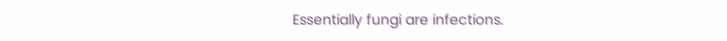Essentially fungi are infections.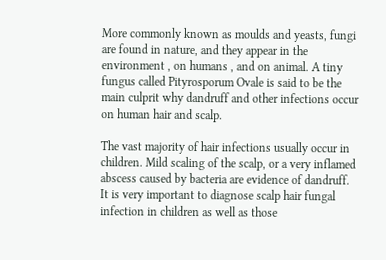More commonly known as moulds and yeasts, fungi are found in nature, and they appear in the environment , on humans , and on animal. A tiny fungus called Pityrosporum Ovale is said to be the main culprit why dandruff and other infections occur on human hair and scalp.

The vast majority of hair infections usually occur in children. Mild scaling of the scalp, or a very inflamed abscess caused by bacteria are evidence of dandruff. It is very important to diagnose scalp hair fungal infection in children as well as those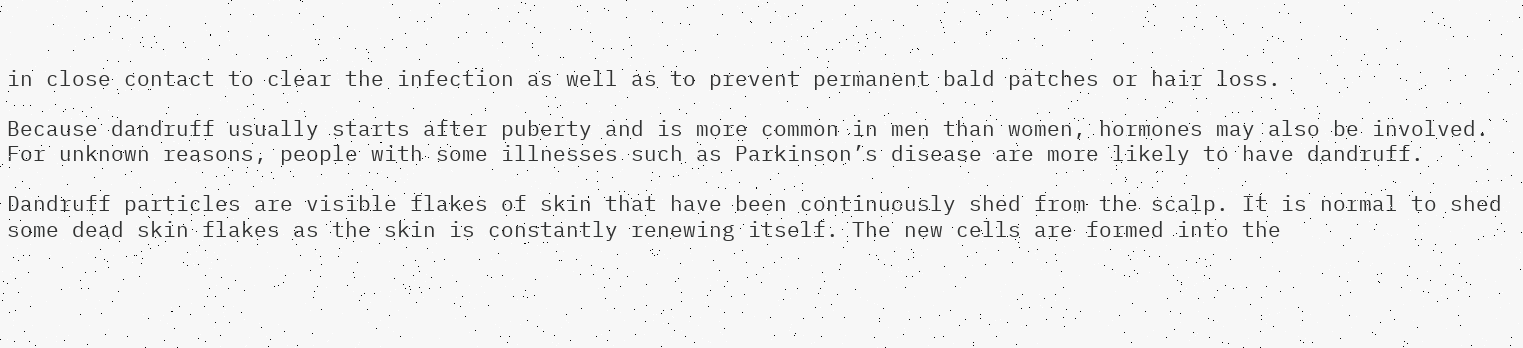in close contact to clear the infection as well as to prevent permanent bald patches or hair loss.

Because dandruff usually starts after puberty and is more common in men than women, hormones may also be involved. For unknown reasons, people with some illnesses such as Parkinson’s disease are more likely to have dandruff.

Dandruff particles are visible flakes of skin that have been continuously shed from the scalp. It is normal to shed some dead skin flakes as the skin is constantly renewing itself. The new cells are formed into the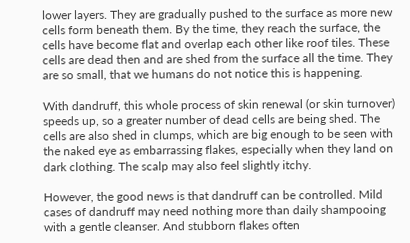lower layers. They are gradually pushed to the surface as more new cells form beneath them. By the time, they reach the surface, the cells have become flat and overlap each other like roof tiles. These cells are dead then and are shed from the surface all the time. They are so small, that we humans do not notice this is happening.

With dandruff, this whole process of skin renewal (or skin turnover) speeds up, so a greater number of dead cells are being shed. The cells are also shed in clumps, which are big enough to be seen with the naked eye as embarrassing flakes, especially when they land on dark clothing. The scalp may also feel slightly itchy.

However, the good news is that dandruff can be controlled. Mild cases of dandruff may need nothing more than daily shampooing with a gentle cleanser. And stubborn flakes often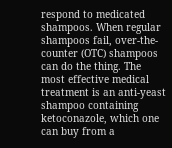respond to medicated shampoos. When regular shampoos fail, over-the-counter (OTC) shampoos can do the thing. The most effective medical treatment is an anti-yeast shampoo containing ketoconazole, which one can buy from a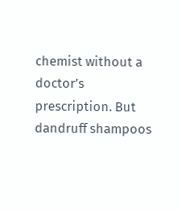chemist without a doctor’s prescription. But dandruff shampoos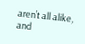aren’t all alike, and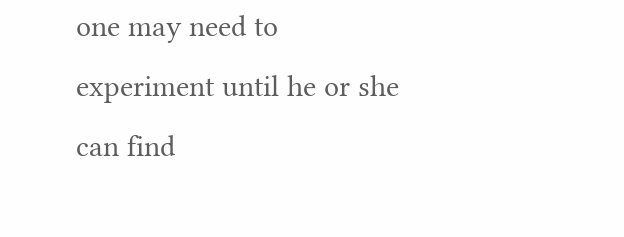one may need to experiment until he or she can find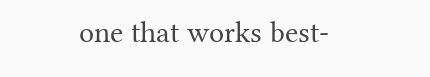one that works best-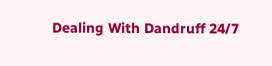Dealing With Dandruff 24/7